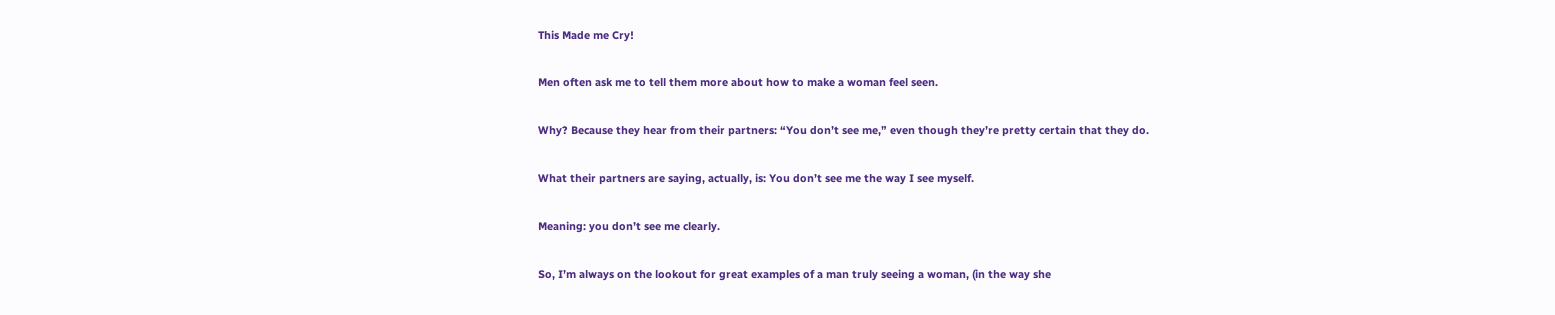This Made me Cry!

Men often ask me to tell them more about how to make a woman feel seen.

Why? Because they hear from their partners: “You don’t see me,” even though they’re pretty certain that they do.

What their partners are saying, actually, is: You don’t see me the way I see myself.

Meaning: you don’t see me clearly.

So, I’m always on the lookout for great examples of a man truly seeing a woman, (in the way she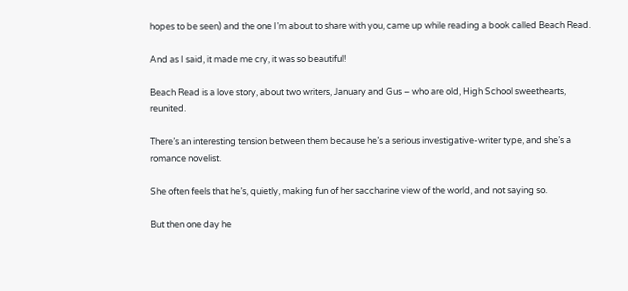hopes to be seen) and the one I’m about to share with you, came up while reading a book called Beach Read.

And as I said, it made me cry, it was so beautiful!

Beach Read is a love story, about two writers, January and Gus – who are old, High School sweethearts, reunited.

There’s an interesting tension between them because he’s a serious investigative-writer type, and she’s a romance novelist.

She often feels that he’s, quietly, making fun of her saccharine view of the world, and not saying so.

But then one day he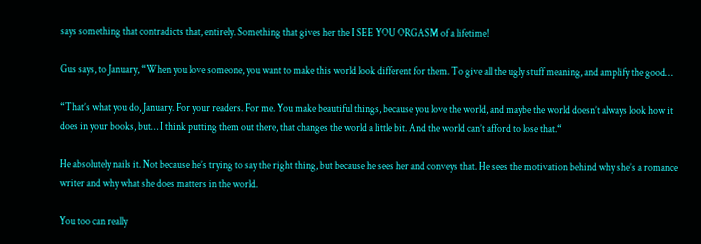says something that contradicts that, entirely. Something that gives her the I SEE YOU ORGASM of a lifetime!

Gus says, to January, “When you love someone, you want to make this world look different for them. To give all the ugly stuff meaning, and amplify the good…

“That’s what you do, January. For your readers. For me. You make beautiful things, because you love the world, and maybe the world doesn’t always look how it does in your books, but… I think putting them out there, that changes the world a little bit. And the world can’t afford to lose that.“

He absolutely nails it. Not because he’s trying to say the right thing, but because he sees her and conveys that. He sees the motivation behind why she’s a romance writer and why what she does matters in the world.

You too can really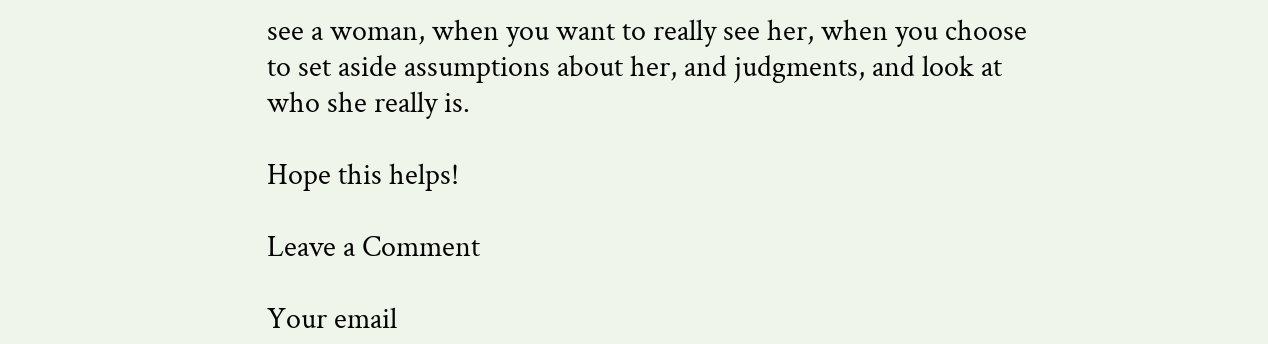see a woman, when you want to really see her, when you choose to set aside assumptions about her, and judgments, and look at who she really is.

Hope this helps!

Leave a Comment

Your email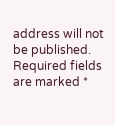address will not be published. Required fields are marked *